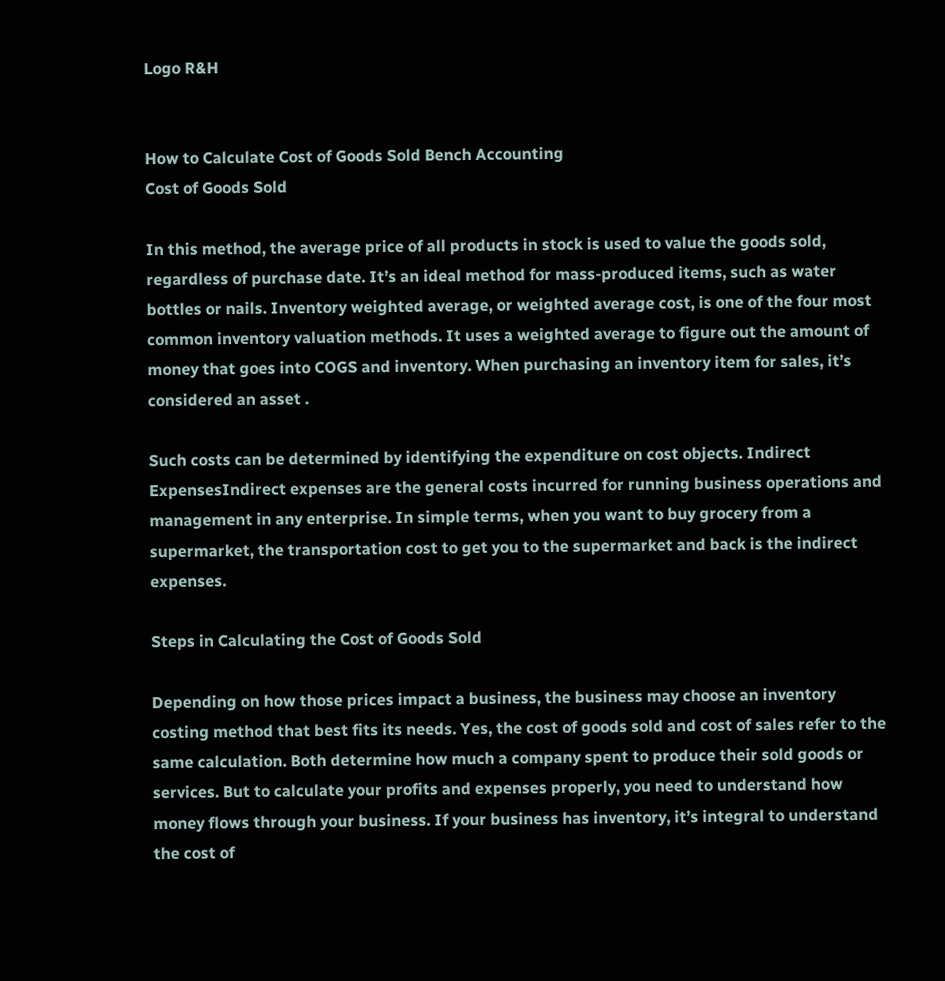Logo R&H


How to Calculate Cost of Goods Sold Bench Accounting
Cost of Goods Sold

In this method, the average price of all products in stock is used to value the goods sold, regardless of purchase date. It’s an ideal method for mass-produced items, such as water bottles or nails. Inventory weighted average, or weighted average cost, is one of the four most common inventory valuation methods. It uses a weighted average to figure out the amount of money that goes into COGS and inventory. When purchasing an inventory item for sales, it’s considered an asset .

Such costs can be determined by identifying the expenditure on cost objects. Indirect ExpensesIndirect expenses are the general costs incurred for running business operations and management in any enterprise. In simple terms, when you want to buy grocery from a supermarket, the transportation cost to get you to the supermarket and back is the indirect expenses.

Steps in Calculating the Cost of Goods Sold

Depending on how those prices impact a business, the business may choose an inventory costing method that best fits its needs. Yes, the cost of goods sold and cost of sales refer to the same calculation. Both determine how much a company spent to produce their sold goods or services. But to calculate your profits and expenses properly, you need to understand how money flows through your business. If your business has inventory, it’s integral to understand the cost of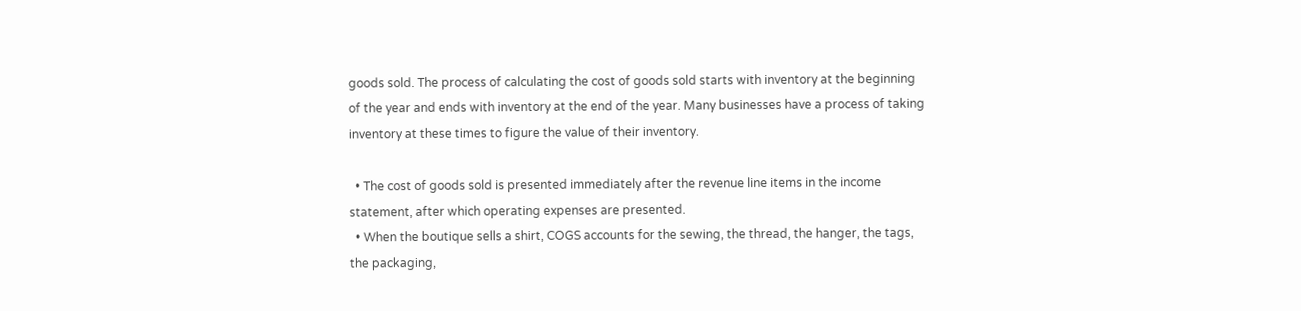goods sold. The process of calculating the cost of goods sold starts with inventory at the beginning of the year and ends with inventory at the end of the year. Many businesses have a process of taking inventory at these times to figure the value of their inventory.

  • The cost of goods sold is presented immediately after the revenue line items in the income statement, after which operating expenses are presented.
  • When the boutique sells a shirt, COGS accounts for the sewing, the thread, the hanger, the tags, the packaging,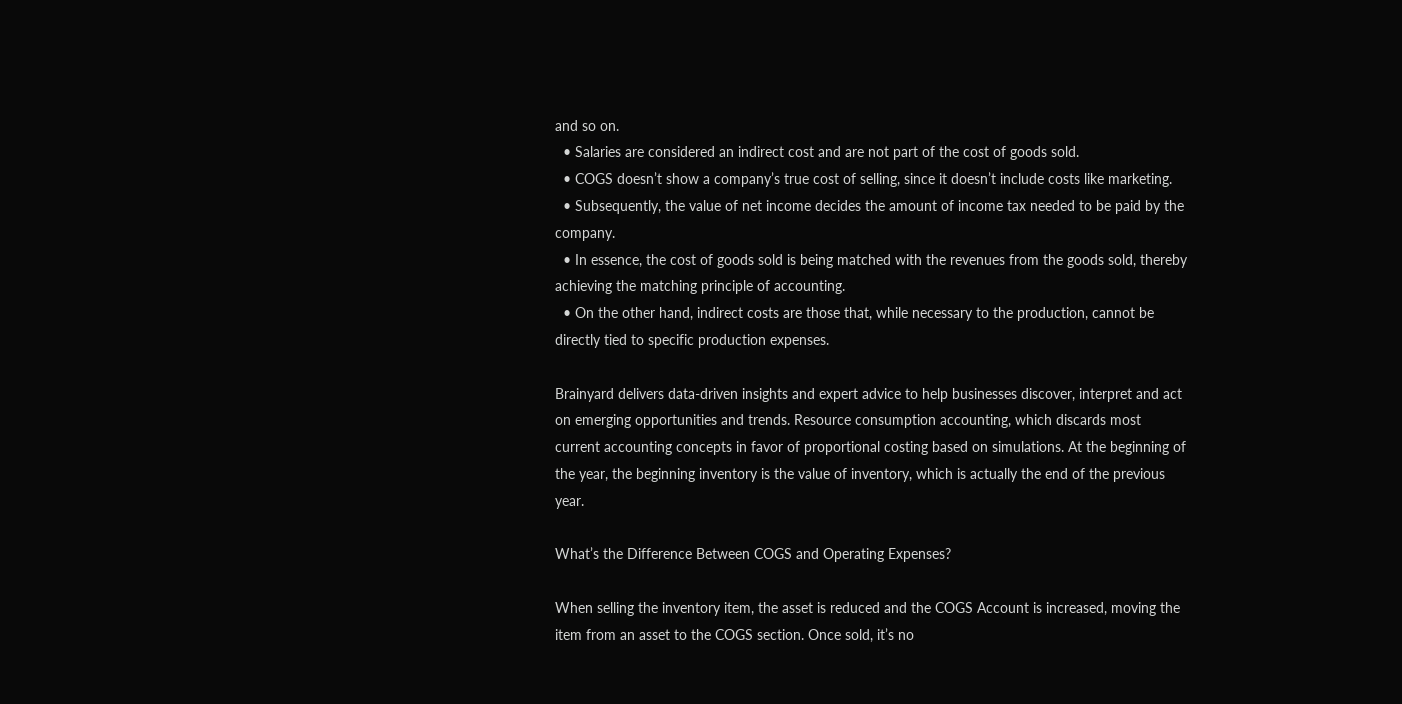and so on.
  • Salaries are considered an indirect cost and are not part of the cost of goods sold.
  • COGS doesn’t show a company’s true cost of selling, since it doesn’t include costs like marketing.
  • Subsequently, the value of net income decides the amount of income tax needed to be paid by the company.
  • In essence, the cost of goods sold is being matched with the revenues from the goods sold, thereby achieving the matching principle of accounting.
  • On the other hand, indirect costs are those that, while necessary to the production, cannot be directly tied to specific production expenses.

Brainyard delivers data-driven insights and expert advice to help businesses discover, interpret and act on emerging opportunities and trends. Resource consumption accounting, which discards most current accounting concepts in favor of proportional costing based on simulations. At the beginning of the year, the beginning inventory is the value of inventory, which is actually the end of the previous year.

What’s the Difference Between COGS and Operating Expenses?

When selling the inventory item, the asset is reduced and the COGS Account is increased, moving the item from an asset to the COGS section. Once sold, it’s no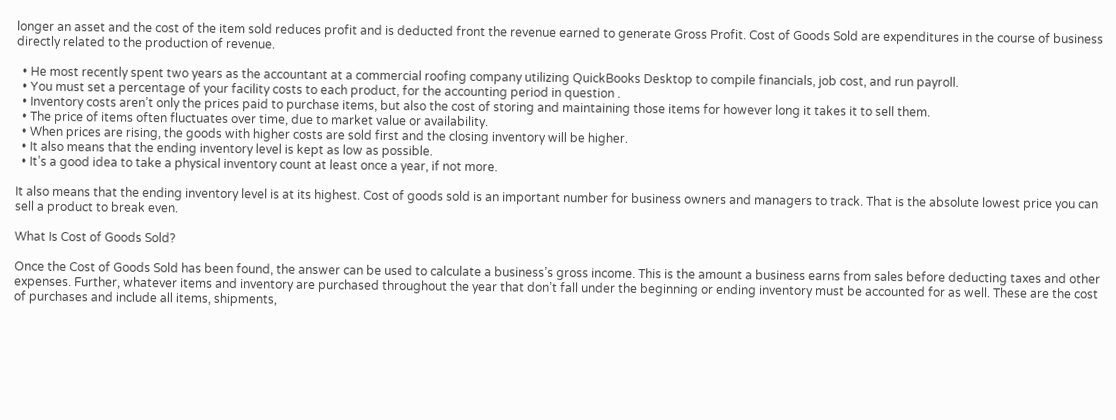longer an asset and the cost of the item sold reduces profit and is deducted front the revenue earned to generate Gross Profit. Cost of Goods Sold are expenditures in the course of business directly related to the production of revenue.

  • He most recently spent two years as the accountant at a commercial roofing company utilizing QuickBooks Desktop to compile financials, job cost, and run payroll.
  • You must set a percentage of your facility costs to each product, for the accounting period in question .
  • Inventory costs aren’t only the prices paid to purchase items, but also the cost of storing and maintaining those items for however long it takes it to sell them.
  • The price of items often fluctuates over time, due to market value or availability.
  • When prices are rising, the goods with higher costs are sold first and the closing inventory will be higher.
  • It also means that the ending inventory level is kept as low as possible.
  • It’s a good idea to take a physical inventory count at least once a year, if not more.

It also means that the ending inventory level is at its highest. Cost of goods sold is an important number for business owners and managers to track. That is the absolute lowest price you can sell a product to break even.

What Is Cost of Goods Sold?

Once the Cost of Goods Sold has been found, the answer can be used to calculate a business’s gross income. This is the amount a business earns from sales before deducting taxes and other expenses. Further, whatever items and inventory are purchased throughout the year that don’t fall under the beginning or ending inventory must be accounted for as well. These are the cost of purchases and include all items, shipments,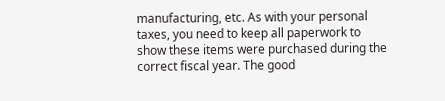manufacturing, etc. As with your personal taxes, you need to keep all paperwork to show these items were purchased during the correct fiscal year. The good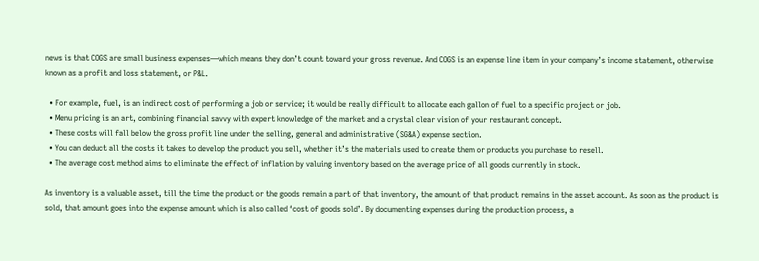news is that COGS are small business expenses—which means they don’t count toward your gross revenue. And COGS is an expense line item in your company’s income statement, otherwise known as a profit and loss statement, or P&L.

  • For example, fuel, is an indirect cost of performing a job or service; it would be really difficult to allocate each gallon of fuel to a specific project or job.
  • Menu pricing is an art, combining financial savvy with expert knowledge of the market and a crystal clear vision of your restaurant concept.
  • These costs will fall below the gross profit line under the selling, general and administrative (SG&A) expense section.
  • You can deduct all the costs it takes to develop the product you sell, whether it’s the materials used to create them or products you purchase to resell.
  • The average cost method aims to eliminate the effect of inflation by valuing inventory based on the average price of all goods currently in stock.

As inventory is a valuable asset, till the time the product or the goods remain a part of that inventory, the amount of that product remains in the asset account. As soon as the product is sold, that amount goes into the expense amount which is also called ‘cost of goods sold’. By documenting expenses during the production process, a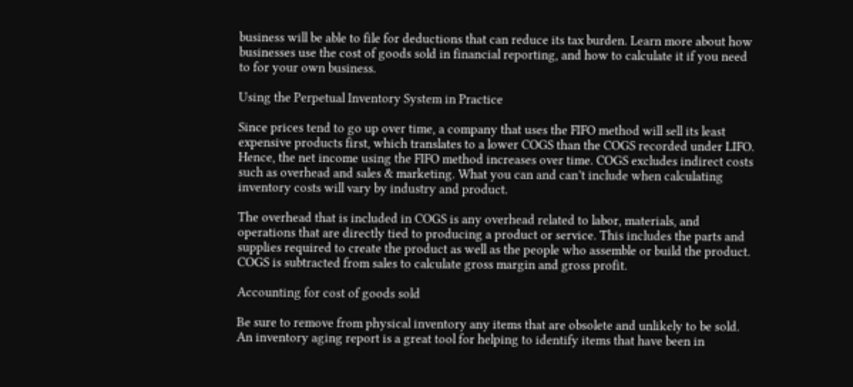business will be able to file for deductions that can reduce its tax burden. Learn more about how businesses use the cost of goods sold in financial reporting, and how to calculate it if you need to for your own business.

Using the Perpetual Inventory System in Practice

Since prices tend to go up over time, a company that uses the FIFO method will sell its least expensive products first, which translates to a lower COGS than the COGS recorded under LIFO. Hence, the net income using the FIFO method increases over time. COGS excludes indirect costs such as overhead and sales & marketing. What you can and can’t include when calculating inventory costs will vary by industry and product.

The overhead that is included in COGS is any overhead related to labor, materials, and operations that are directly tied to producing a product or service. This includes the parts and supplies required to create the product as well as the people who assemble or build the product. COGS is subtracted from sales to calculate gross margin and gross profit.

Accounting for cost of goods sold

Be sure to remove from physical inventory any items that are obsolete and unlikely to be sold. An inventory aging report is a great tool for helping to identify items that have been in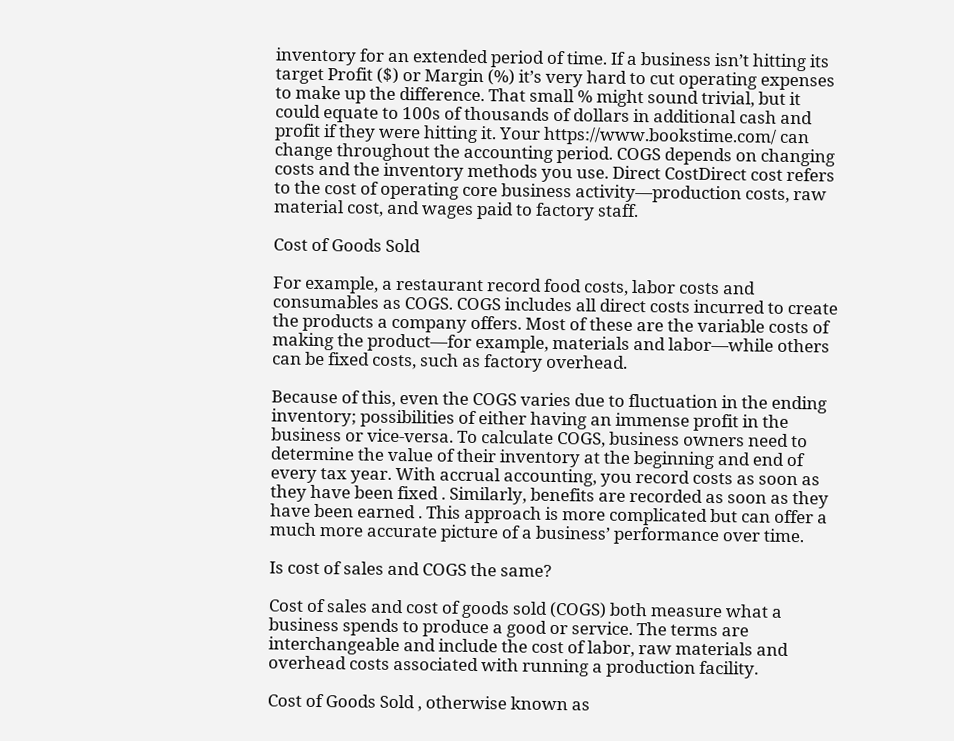inventory for an extended period of time. If a business isn’t hitting its target Profit ($) or Margin (%) it’s very hard to cut operating expenses to make up the difference. That small % might sound trivial, but it could equate to 100s of thousands of dollars in additional cash and profit if they were hitting it. Your https://www.bookstime.com/ can change throughout the accounting period. COGS depends on changing costs and the inventory methods you use. Direct CostDirect cost refers to the cost of operating core business activity—production costs, raw material cost, and wages paid to factory staff.

Cost of Goods Sold

For example, a restaurant record food costs, labor costs and consumables as COGS. COGS includes all direct costs incurred to create the products a company offers. Most of these are the variable costs of making the product—for example, materials and labor—while others can be fixed costs, such as factory overhead.

Because of this, even the COGS varies due to fluctuation in the ending inventory; possibilities of either having an immense profit in the business or vice-versa. To calculate COGS, business owners need to determine the value of their inventory at the beginning and end of every tax year. With accrual accounting, you record costs as soon as they have been fixed . Similarly, benefits are recorded as soon as they have been earned . This approach is more complicated but can offer a much more accurate picture of a business’ performance over time.

Is cost of sales and COGS the same?

Cost of sales and cost of goods sold (COGS) both measure what a business spends to produce a good or service. The terms are interchangeable and include the cost of labor, raw materials and overhead costs associated with running a production facility.

Cost of Goods Sold , otherwise known as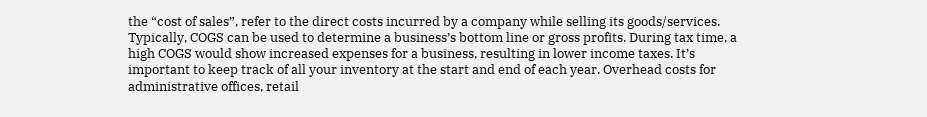the “cost of sales”, refer to the direct costs incurred by a company while selling its goods/services. Typically, COGS can be used to determine a business’s bottom line or gross profits. During tax time, a high COGS would show increased expenses for a business, resulting in lower income taxes. It’s important to keep track of all your inventory at the start and end of each year. Overhead costs for administrative offices, retail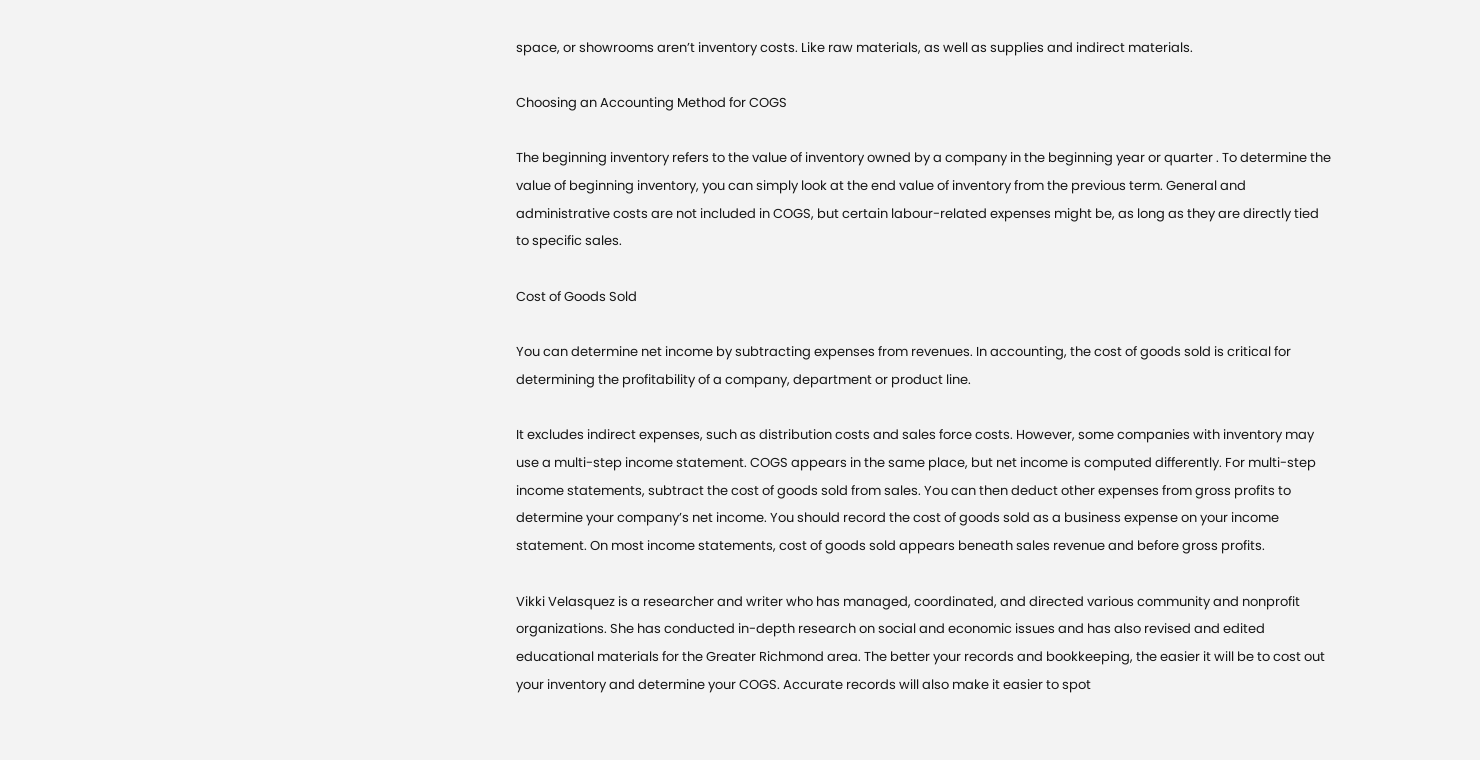space, or showrooms aren’t inventory costs. Like raw materials, as well as supplies and indirect materials.

Choosing an Accounting Method for COGS

The beginning inventory refers to the value of inventory owned by a company in the beginning year or quarter . To determine the value of beginning inventory, you can simply look at the end value of inventory from the previous term. General and administrative costs are not included in COGS, but certain labour-related expenses might be, as long as they are directly tied to specific sales.

Cost of Goods Sold

You can determine net income by subtracting expenses from revenues. In accounting, the cost of goods sold is critical for determining the profitability of a company, department or product line.

It excludes indirect expenses, such as distribution costs and sales force costs. However, some companies with inventory may use a multi-step income statement. COGS appears in the same place, but net income is computed differently. For multi-step income statements, subtract the cost of goods sold from sales. You can then deduct other expenses from gross profits to determine your company’s net income. You should record the cost of goods sold as a business expense on your income statement. On most income statements, cost of goods sold appears beneath sales revenue and before gross profits.

Vikki Velasquez is a researcher and writer who has managed, coordinated, and directed various community and nonprofit organizations. She has conducted in-depth research on social and economic issues and has also revised and edited educational materials for the Greater Richmond area. The better your records and bookkeeping, the easier it will be to cost out your inventory and determine your COGS. Accurate records will also make it easier to spot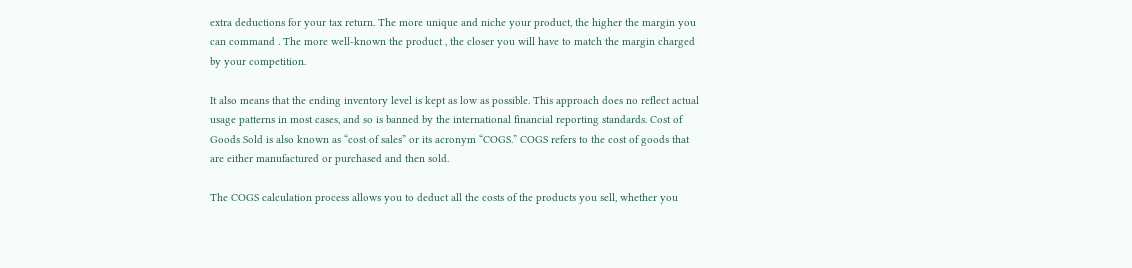extra deductions for your tax return. The more unique and niche your product, the higher the margin you can command . The more well-known the product , the closer you will have to match the margin charged by your competition.

It also means that the ending inventory level is kept as low as possible. This approach does no reflect actual usage patterns in most cases, and so is banned by the international financial reporting standards. Cost of Goods Sold is also known as “cost of sales” or its acronym “COGS.” COGS refers to the cost of goods that are either manufactured or purchased and then sold.

The COGS calculation process allows you to deduct all the costs of the products you sell, whether you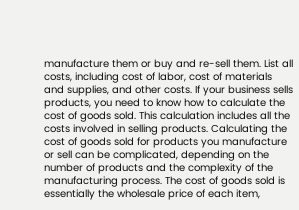manufacture them or buy and re-sell them. List all costs, including cost of labor, cost of materials and supplies, and other costs. If your business sells products, you need to know how to calculate the cost of goods sold. This calculation includes all the costs involved in selling products. Calculating the cost of goods sold for products you manufacture or sell can be complicated, depending on the number of products and the complexity of the manufacturing process. The cost of goods sold is essentially the wholesale price of each item,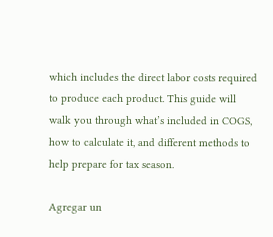which includes the direct labor costs required to produce each product. This guide will walk you through what’s included in COGS, how to calculate it, and different methods to help prepare for tax season.

Agregar un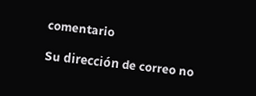comentario

Su dirección de correo no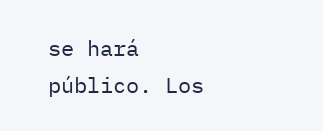se hará público. Los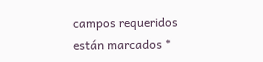campos requeridos están marcados *